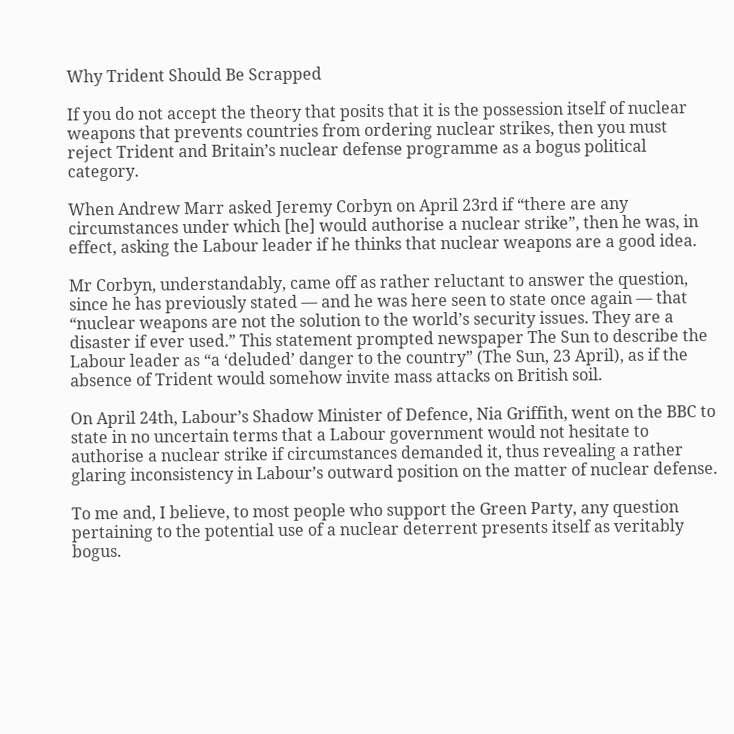Why Trident Should Be Scrapped

If you do not accept the theory that posits that it is the possession itself of nuclear weapons that prevents countries from ordering nuclear strikes, then you must reject Trident and Britain’s nuclear defense programme as a bogus political category.

When Andrew Marr asked Jeremy Corbyn on April 23rd if “there are any circumstances under which [he] would authorise a nuclear strike”, then he was, in effect, asking the Labour leader if he thinks that nuclear weapons are a good idea.

Mr Corbyn, understandably, came off as rather reluctant to answer the question, since he has previously stated — and he was here seen to state once again — that “nuclear weapons are not the solution to the world’s security issues. They are a disaster if ever used.” This statement prompted newspaper The Sun to describe the Labour leader as “a ‘deluded’ danger to the country” (The Sun, 23 April), as if the absence of Trident would somehow invite mass attacks on British soil.

On April 24th, Labour’s Shadow Minister of Defence, Nia Griffith, went on the BBC to state in no uncertain terms that a Labour government would not hesitate to authorise a nuclear strike if circumstances demanded it, thus revealing a rather glaring inconsistency in Labour’s outward position on the matter of nuclear defense.

To me and, I believe, to most people who support the Green Party, any question pertaining to the potential use of a nuclear deterrent presents itself as veritably bogus.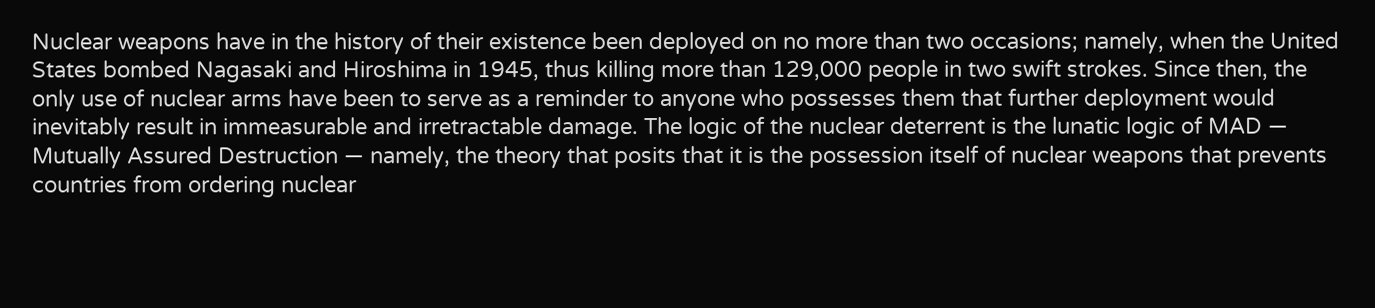Nuclear weapons have in the history of their existence been deployed on no more than two occasions; namely, when the United States bombed Nagasaki and Hiroshima in 1945, thus killing more than 129,000 people in two swift strokes. Since then, the only use of nuclear arms have been to serve as a reminder to anyone who possesses them that further deployment would inevitably result in immeasurable and irretractable damage. The logic of the nuclear deterrent is the lunatic logic of MAD — Mutually Assured Destruction — namely, the theory that posits that it is the possession itself of nuclear weapons that prevents countries from ordering nuclear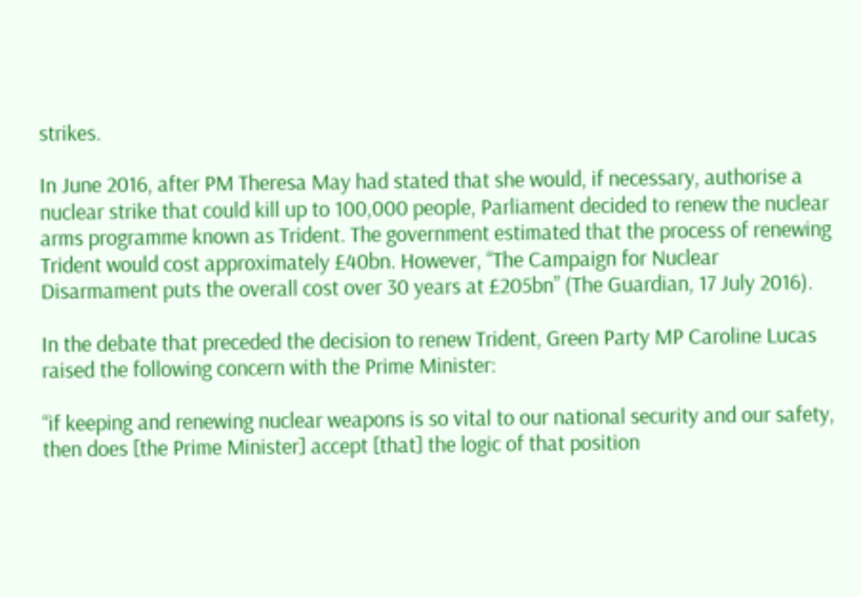strikes.

In June 2016, after PM Theresa May had stated that she would, if necessary, authorise a nuclear strike that could kill up to 100,000 people, Parliament decided to renew the nuclear arms programme known as Trident. The government estimated that the process of renewing Trident would cost approximately £40bn. However, “The Campaign for Nuclear Disarmament puts the overall cost over 30 years at £205bn” (The Guardian, 17 July 2016).

In the debate that preceded the decision to renew Trident, Green Party MP Caroline Lucas raised the following concern with the Prime Minister:

“if keeping and renewing nuclear weapons is so vital to our national security and our safety, then does [the Prime Minister] accept [that] the logic of that position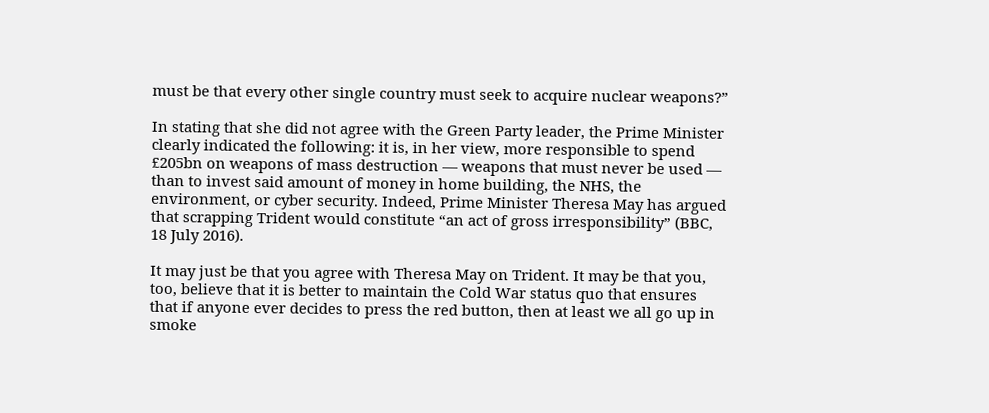must be that every other single country must seek to acquire nuclear weapons?”

In stating that she did not agree with the Green Party leader, the Prime Minister clearly indicated the following: it is, in her view, more responsible to spend £205bn on weapons of mass destruction — weapons that must never be used — than to invest said amount of money in home building, the NHS, the environment, or cyber security. Indeed, Prime Minister Theresa May has argued that scrapping Trident would constitute “an act of gross irresponsibility” (BBC, 18 July 2016).

It may just be that you agree with Theresa May on Trident. It may be that you, too, believe that it is better to maintain the Cold War status quo that ensures that if anyone ever decides to press the red button, then at least we all go up in smoke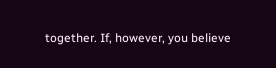together. If, however, you believe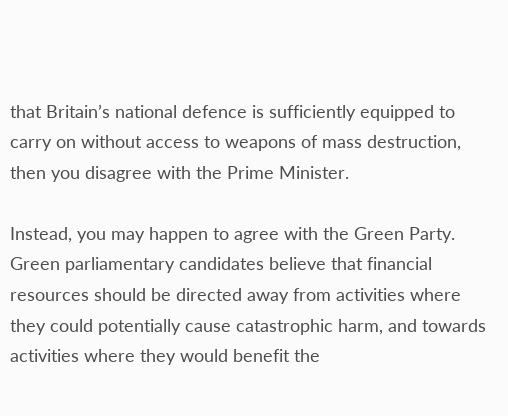that Britain’s national defence is sufficiently equipped to carry on without access to weapons of mass destruction, then you disagree with the Prime Minister.

Instead, you may happen to agree with the Green Party. Green parliamentary candidates believe that financial resources should be directed away from activities where they could potentially cause catastrophic harm, and towards activities where they would benefit the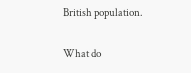British population.

What do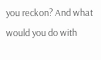you reckon? And what would you do with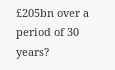£205bn over a period of 30 years?